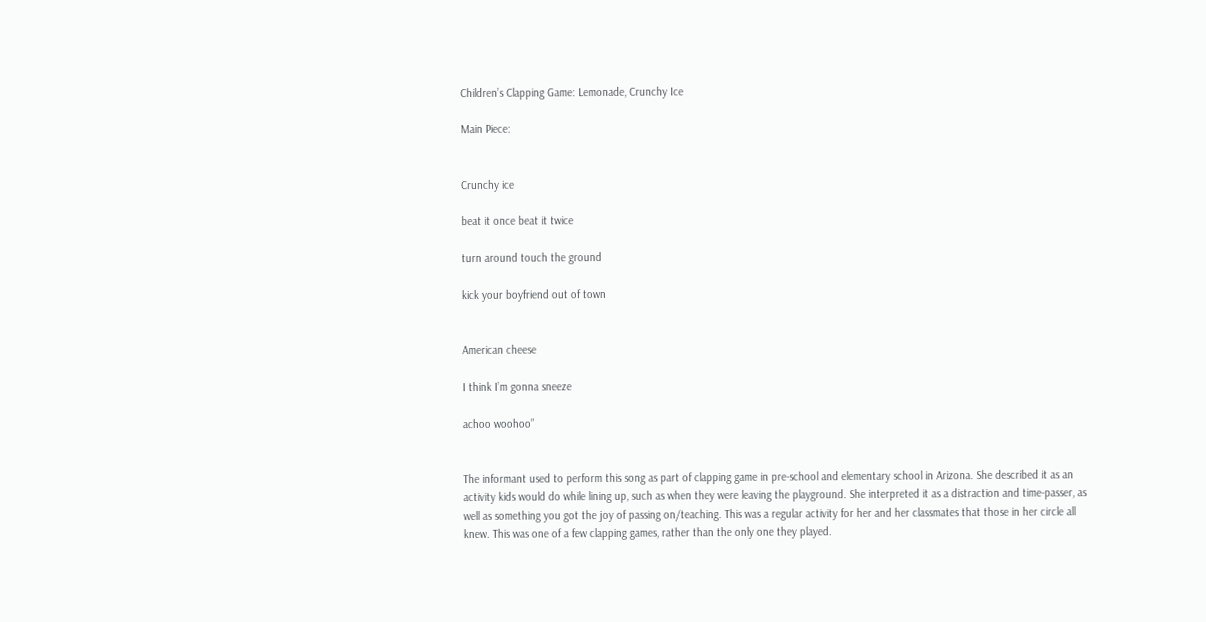Children’s Clapping Game: Lemonade, Crunchy Ice

Main Piece:


Crunchy ice

beat it once beat it twice

turn around touch the ground

kick your boyfriend out of town


American cheese

I think I’m gonna sneeze

achoo woohoo”


The informant used to perform this song as part of clapping game in pre-school and elementary school in Arizona. She described it as an activity kids would do while lining up, such as when they were leaving the playground. She interpreted it as a distraction and time-passer, as well as something you got the joy of passing on/teaching. This was a regular activity for her and her classmates that those in her circle all knew. This was one of a few clapping games, rather than the only one they played.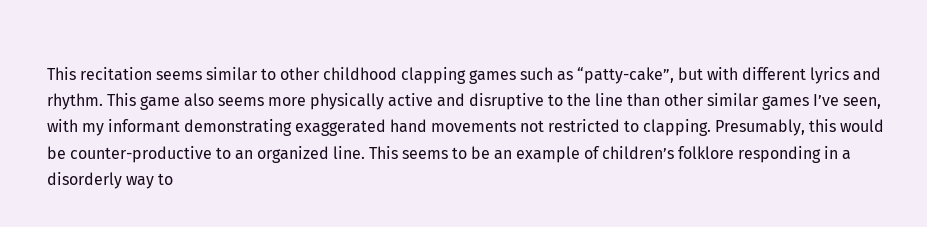This recitation seems similar to other childhood clapping games such as “patty-cake”, but with different lyrics and rhythm. This game also seems more physically active and disruptive to the line than other similar games I’ve seen, with my informant demonstrating exaggerated hand movements not restricted to clapping. Presumably, this would be counter-productive to an organized line. This seems to be an example of children’s folklore responding in a disorderly way to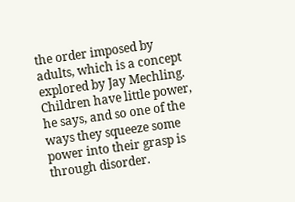the order imposed by adults, which is a concept explored by Jay Mechling. Children have little power, he says, and so one of the ways they squeeze some power into their grasp is through disorder.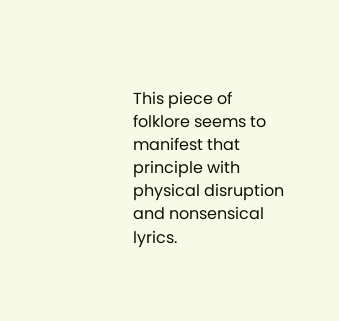This piece of folklore seems to manifest that principle with physical disruption and nonsensical lyrics.